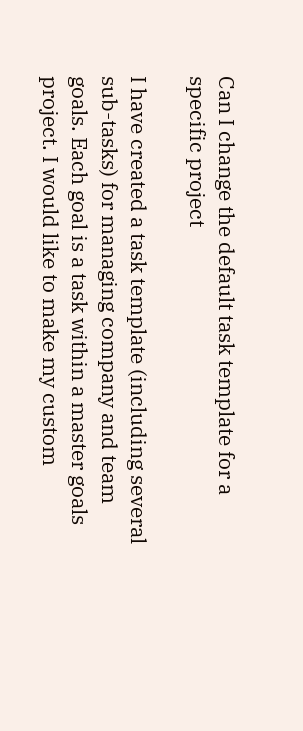Can I change the default task template for a specific project

I have created a task template (including several sub-tasks) for managing company and team goals. Each goal is a task within a master goals project. I would like to make my custom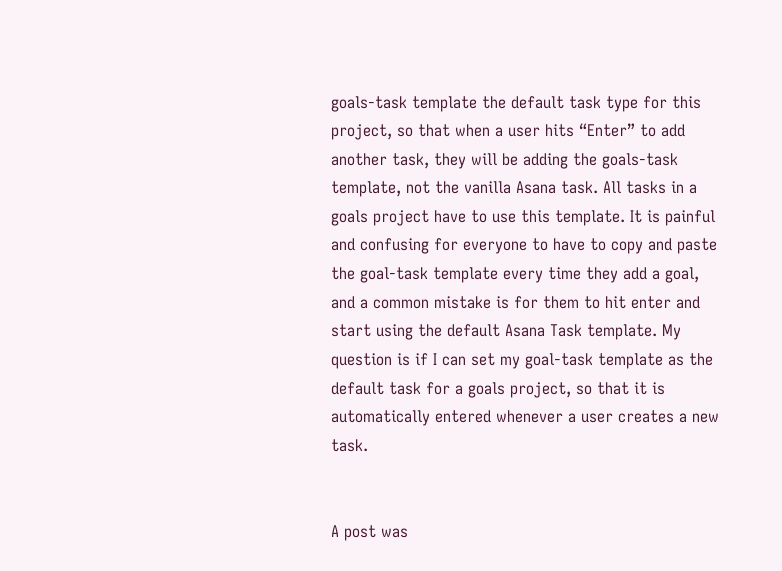goals-task template the default task type for this project, so that when a user hits “Enter” to add another task, they will be adding the goals-task template, not the vanilla Asana task. All tasks in a goals project have to use this template. It is painful and confusing for everyone to have to copy and paste the goal-task template every time they add a goal, and a common mistake is for them to hit enter and start using the default Asana Task template. My question is if I can set my goal-task template as the default task for a goals project, so that it is automatically entered whenever a user creates a new task.


A post was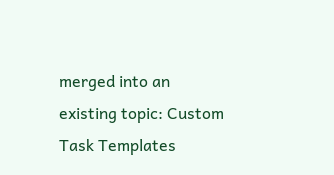merged into an existing topic: Custom Task Templates